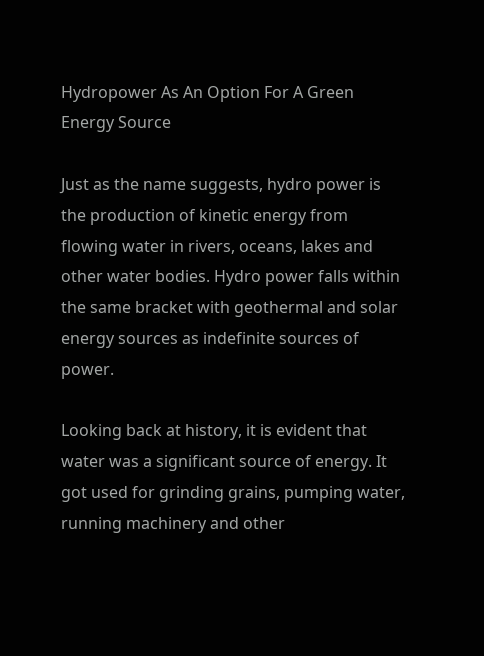Hydropower As An Option For A Green Energy Source

Just as the name suggests, hydro power is the production of kinetic energy from flowing water in rivers, oceans, lakes and other water bodies. Hydro power falls within the same bracket with geothermal and solar energy sources as indefinite sources of power.

Looking back at history, it is evident that water was a significant source of energy. It got used for grinding grains, pumping water, running machinery and other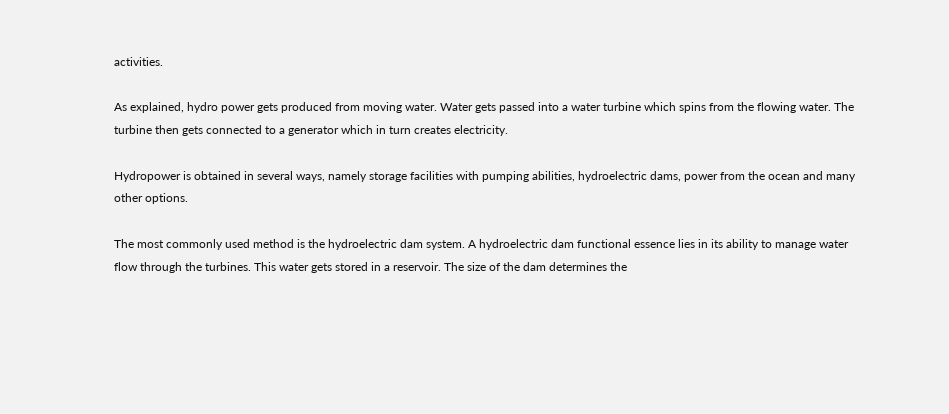activities.

As explained, hydro power gets produced from moving water. Water gets passed into a water turbine which spins from the flowing water. The turbine then gets connected to a generator which in turn creates electricity.

Hydropower is obtained in several ways, namely storage facilities with pumping abilities, hydroelectric dams, power from the ocean and many other options.

The most commonly used method is the hydroelectric dam system. A hydroelectric dam functional essence lies in its ability to manage water flow through the turbines. This water gets stored in a reservoir. The size of the dam determines the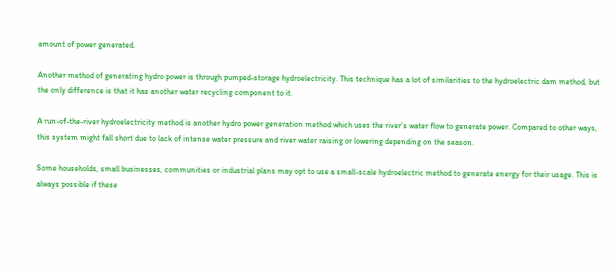amount of power generated.

Another method of generating hydro power is through pumped-storage hydroelectricity. This technique has a lot of similarities to the hydroelectric dam method, but the only difference is that it has another water recycling component to it.

A run-of-the-river hydroelectricity method is another hydro power generation method which uses the river’s water flow to generate power. Compared to other ways, this system might fall short due to lack of intense water pressure and river water raising or lowering depending on the season.

Some households, small businesses, communities or industrial plans may opt to use a small-scale hydroelectric method to generate energy for their usage. This is always possible if these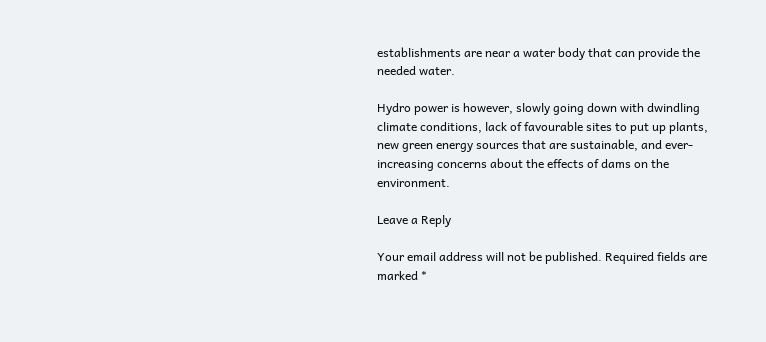establishments are near a water body that can provide the needed water.

Hydro power is however, slowly going down with dwindling climate conditions, lack of favourable sites to put up plants, new green energy sources that are sustainable, and ever-increasing concerns about the effects of dams on the environment.

Leave a Reply

Your email address will not be published. Required fields are marked *